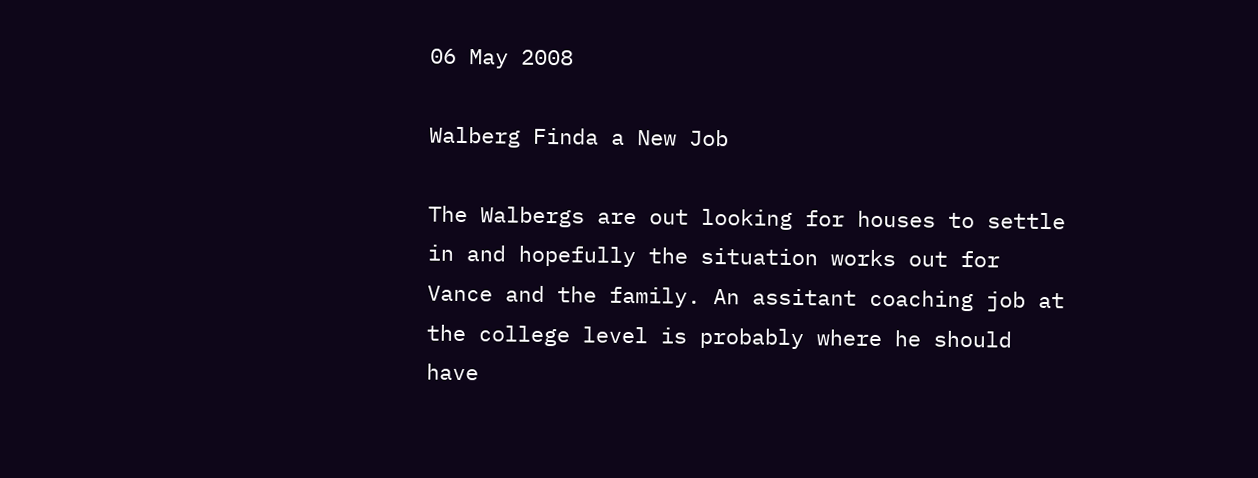06 May 2008

Walberg Finda a New Job

The Walbergs are out looking for houses to settle in and hopefully the situation works out for Vance and the family. An assitant coaching job at the college level is probably where he should have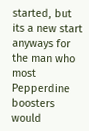started, but its a new start anyways for the man who most Pepperdine boosters would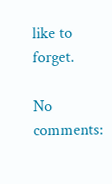like to forget.

No comments: